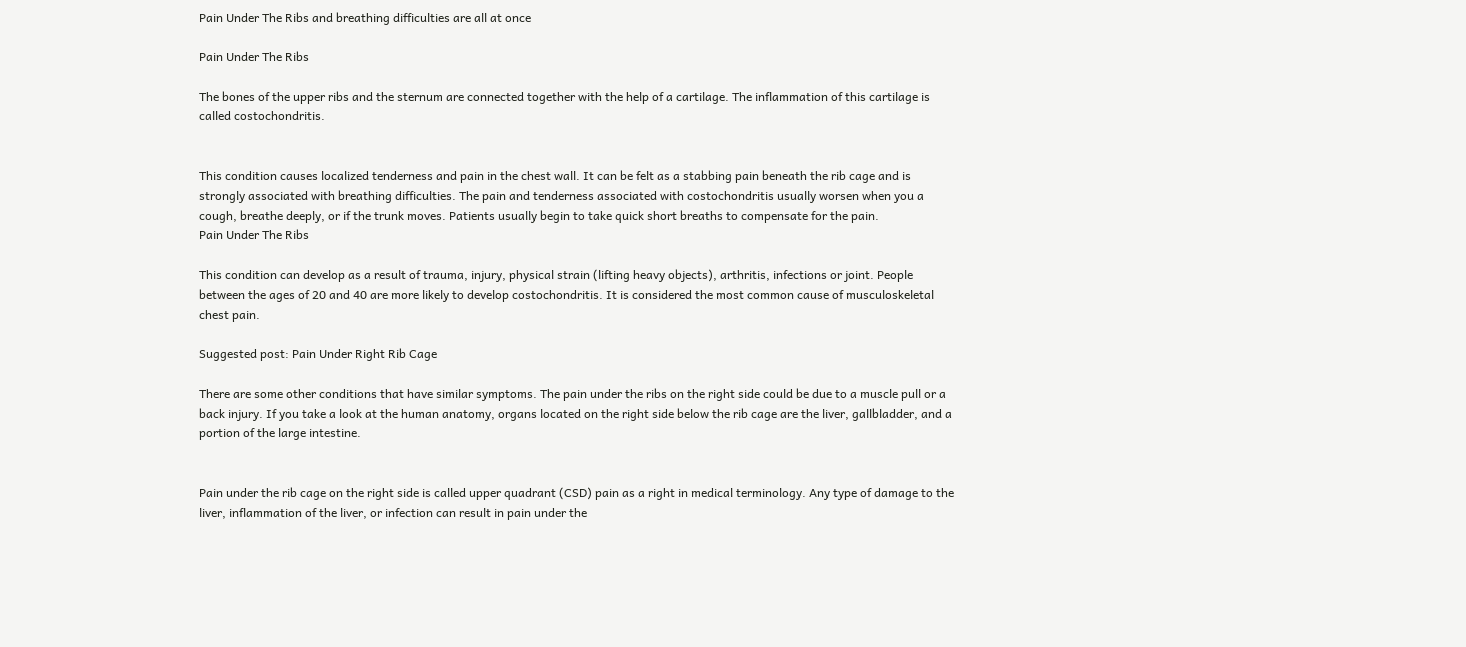Pain Under The Ribs and breathing difficulties are all at once

Pain Under The Ribs

The bones of the upper ribs and the sternum are connected together with the help of a cartilage. The inflammation of this cartilage is called costochondritis.


This condition causes localized tenderness and pain in the chest wall. It can be felt as a stabbing pain beneath the rib cage and is strongly associated with breathing difficulties. The pain and tenderness associated with costochondritis usually worsen when you a cough, breathe deeply, or if the trunk moves. Patients usually begin to take quick short breaths to compensate for the pain.
Pain Under The Ribs

This condition can develop as a result of trauma, injury, physical strain (lifting heavy objects), arthritis, infections or joint. People between the ages of 20 and 40 are more likely to develop costochondritis. It is considered the most common cause of musculoskeletal chest pain.

Suggested post: Pain Under Right Rib Cage

There are some other conditions that have similar symptoms. The pain under the ribs on the right side could be due to a muscle pull or a back injury. If you take a look at the human anatomy, organs located on the right side below the rib cage are the liver, gallbladder, and a portion of the large intestine.


Pain under the rib cage on the right side is called upper quadrant (CSD) pain as a right in medical terminology. Any type of damage to the liver, inflammation of the liver, or infection can result in pain under the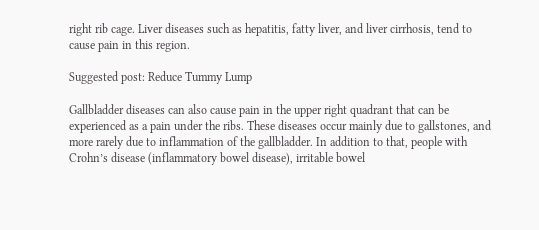right rib cage. Liver diseases such as hepatitis, fatty liver, and liver cirrhosis, tend to cause pain in this region.

Suggested post: Reduce Tummy Lump

Gallbladder diseases can also cause pain in the upper right quadrant that can be experienced as a pain under the ribs. These diseases occur mainly due to gallstones, and more rarely due to inflammation of the gallbladder. In addition to that, people with Crohn’s disease (inflammatory bowel disease), irritable bowel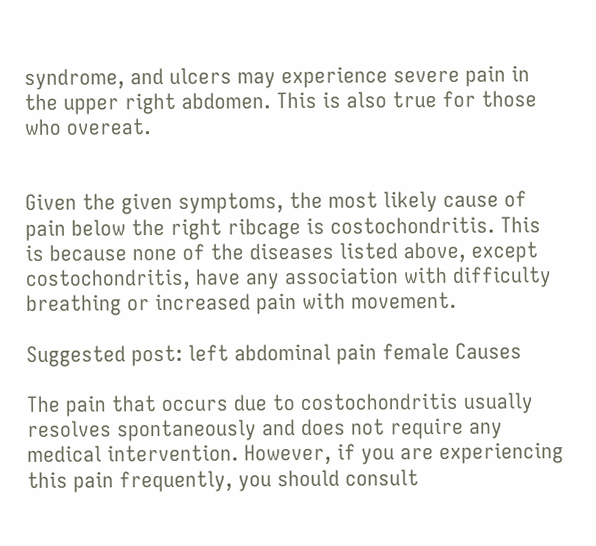syndrome, and ulcers may experience severe pain in the upper right abdomen. This is also true for those who overeat.


Given the given symptoms, the most likely cause of pain below the right ribcage is costochondritis. This is because none of the diseases listed above, except costochondritis, have any association with difficulty breathing or increased pain with movement.

Suggested post: left abdominal pain female Causes

The pain that occurs due to costochondritis usually resolves spontaneously and does not require any medical intervention. However, if you are experiencing this pain frequently, you should consult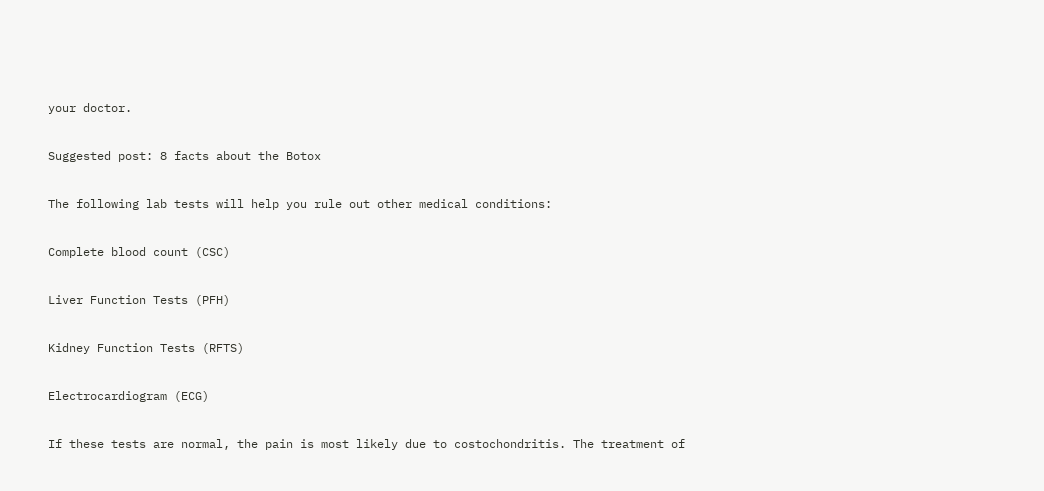your doctor.

Suggested post: 8 facts about the Botox

The following lab tests will help you rule out other medical conditions:

Complete blood count (CSC)

Liver Function Tests (PFH)

Kidney Function Tests (RFTS)

Electrocardiogram (ECG)

If these tests are normal, the pain is most likely due to costochondritis. The treatment of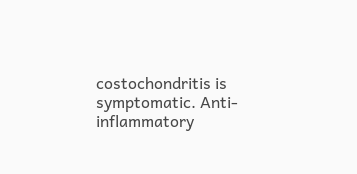costochondritis is symptomatic. Anti-inflammatory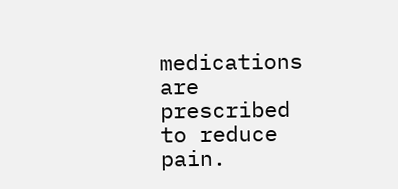medications are prescribed to reduce pain.